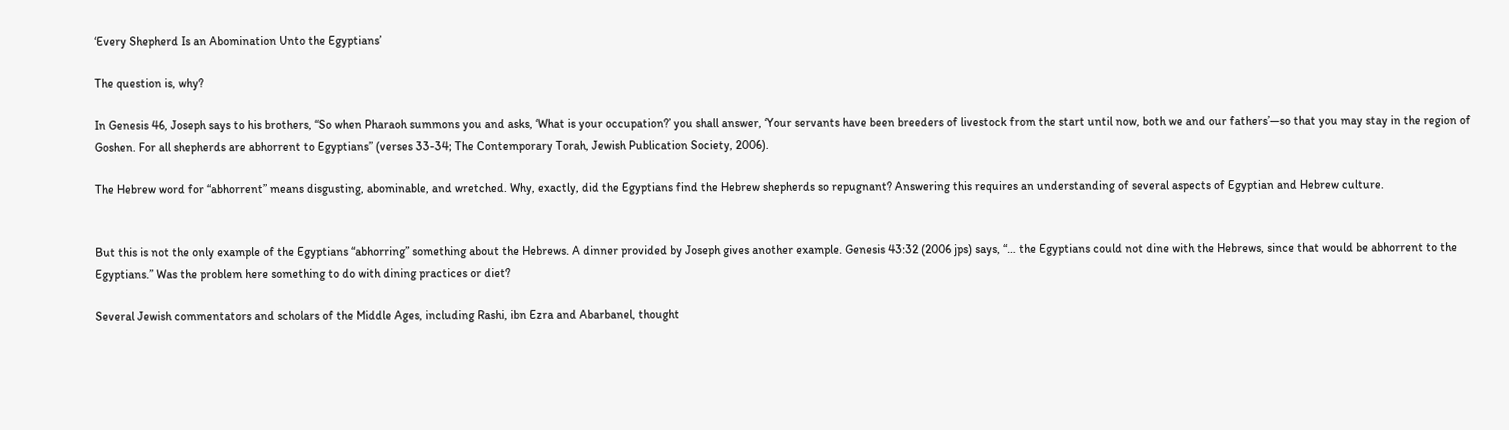‘Every Shepherd Is an Abomination Unto the Egyptians’

The question is, why?

In Genesis 46, Joseph says to his brothers, “So when Pharaoh summons you and asks, ‘What is your occupation?’ you shall answer, ‘Your servants have been breeders of livestock from the start until now, both we and our fathers’—so that you may stay in the region of Goshen. For all shepherds are abhorrent to Egyptians” (verses 33-34; The Contemporary Torah, Jewish Publication Society, 2006).

The Hebrew word for “abhorrent” means disgusting, abominable, and wretched. Why, exactly, did the Egyptians find the Hebrew shepherds so repugnant? Answering this requires an understanding of several aspects of Egyptian and Hebrew culture.


But this is not the only example of the Egyptians “abhorring” something about the Hebrews. A dinner provided by Joseph gives another example. Genesis 43:32 (2006 jps) says, “… the Egyptians could not dine with the Hebrews, since that would be abhorrent to the Egyptians.” Was the problem here something to do with dining practices or diet?

Several Jewish commentators and scholars of the Middle Ages, including Rashi, ibn Ezra and Abarbanel, thought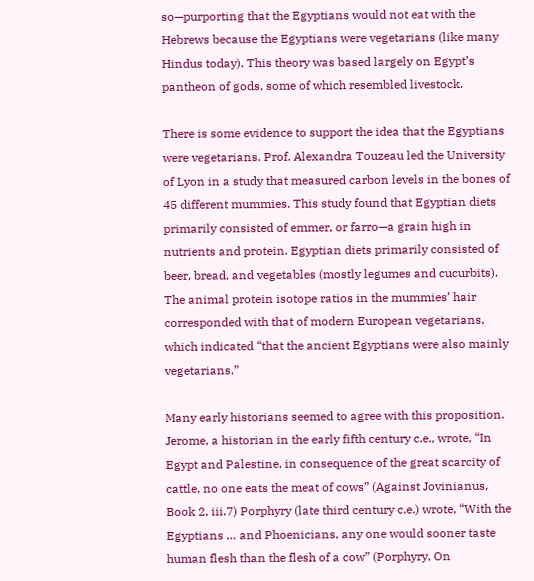so—purporting that the Egyptians would not eat with the Hebrews because the Egyptians were vegetarians (like many Hindus today). This theory was based largely on Egypt’s pantheon of gods, some of which resembled livestock.

There is some evidence to support the idea that the Egyptians were vegetarians. Prof. Alexandra Touzeau led the University of Lyon in a study that measured carbon levels in the bones of 45 different mummies. This study found that Egyptian diets primarily consisted of emmer, or farro—a grain high in nutrients and protein. Egyptian diets primarily consisted of beer, bread, and vegetables (mostly legumes and cucurbits). The animal protein isotope ratios in the mummies’ hair corresponded with that of modern European vegetarians, which indicated “that the ancient Egyptians were also mainly vegetarians.”

Many early historians seemed to agree with this proposition. Jerome, a historian in the early fifth century c.e., wrote, “In Egypt and Palestine, in consequence of the great scarcity of cattle, no one eats the meat of cows” (Against Jovinianus, Book 2, iii.7) Porphyry (late third century c.e.) wrote, “With the Egyptians … and Phoenicians, any one would sooner taste human flesh than the flesh of a cow” (Porphyry, On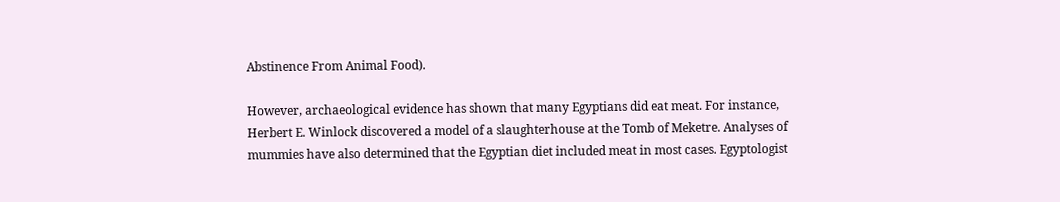Abstinence From Animal Food).

However, archaeological evidence has shown that many Egyptians did eat meat. For instance, Herbert E. Winlock discovered a model of a slaughterhouse at the Tomb of Meketre. Analyses of mummies have also determined that the Egyptian diet included meat in most cases. Egyptologist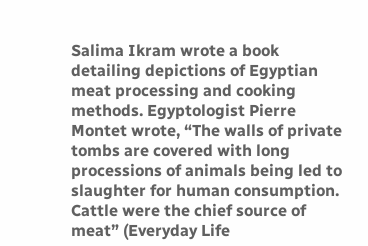Salima Ikram wrote a book detailing depictions of Egyptian meat processing and cooking methods. Egyptologist Pierre Montet wrote, “The walls of private tombs are covered with long processions of animals being led to slaughter for human consumption. Cattle were the chief source of meat” (Everyday Life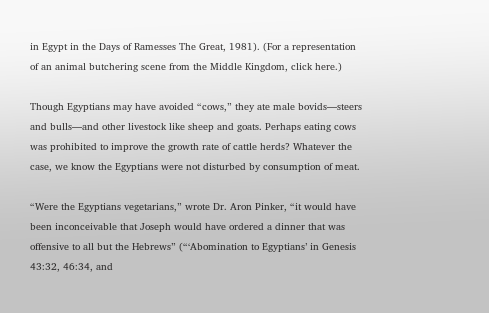in Egypt in the Days of Ramesses The Great, 1981). (For a representation of an animal butchering scene from the Middle Kingdom, click here.)

Though Egyptians may have avoided “cows,” they ate male bovids—steers and bulls—and other livestock like sheep and goats. Perhaps eating cows was prohibited to improve the growth rate of cattle herds? Whatever the case, we know the Egyptians were not disturbed by consumption of meat.

“Were the Egyptians vegetarians,” wrote Dr. Aron Pinker, “it would have been inconceivable that Joseph would have ordered a dinner that was offensive to all but the Hebrews” (“‘Abomination to Egyptians’ in Genesis 43:32, 46:34, and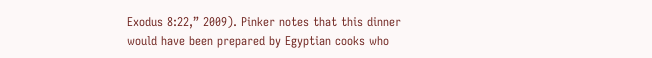Exodus 8:22,” 2009). Pinker notes that this dinner would have been prepared by Egyptian cooks who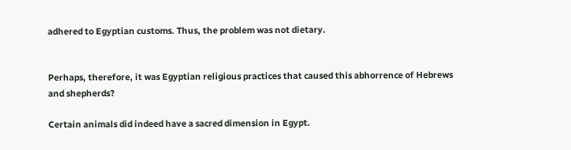adhered to Egyptian customs. Thus, the problem was not dietary.


Perhaps, therefore, it was Egyptian religious practices that caused this abhorrence of Hebrews and shepherds?

Certain animals did indeed have a sacred dimension in Egypt.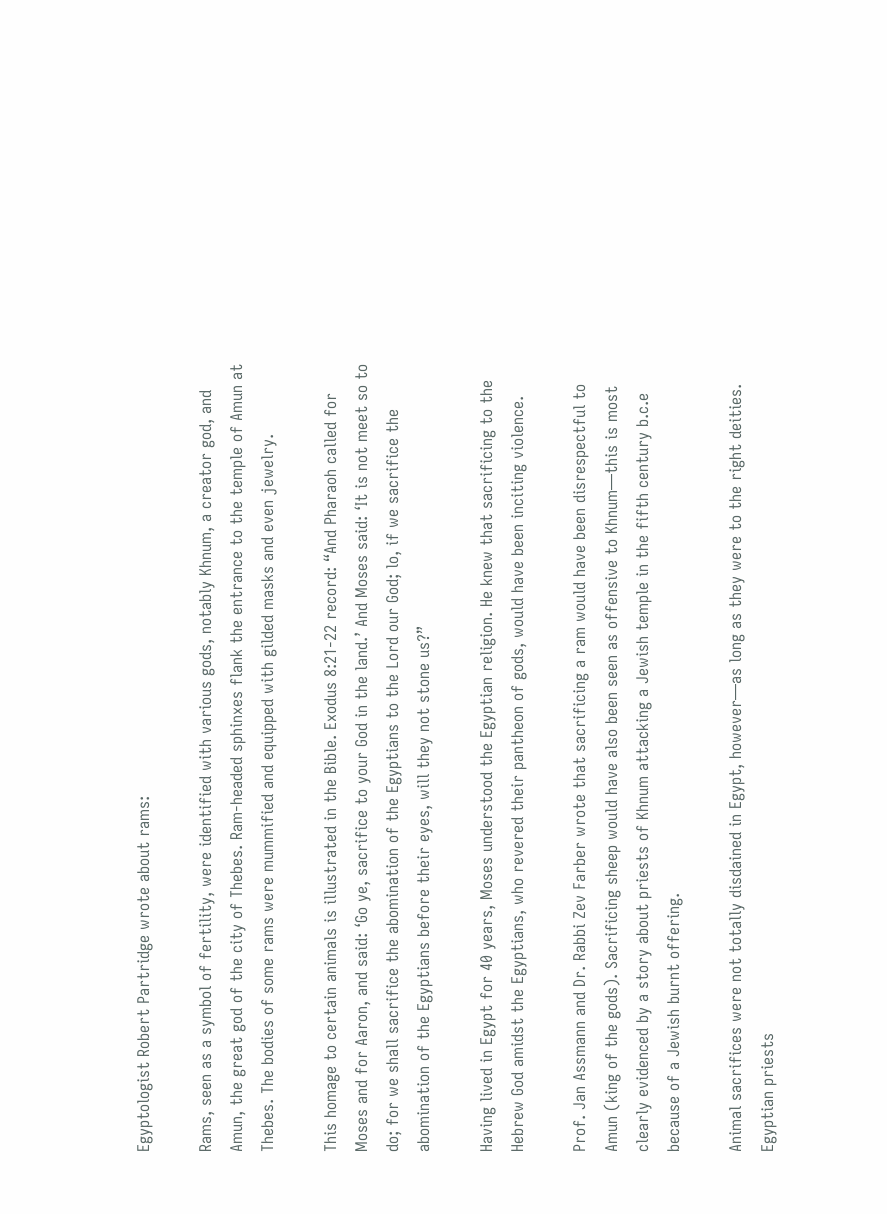Egyptologist Robert Partridge wrote about rams:

Rams, seen as a symbol of fertility, were identified with various gods, notably Khnum, a creator god, and Amun, the great god of the city of Thebes. Ram-headed sphinxes flank the entrance to the temple of Amun at Thebes. The bodies of some rams were mummified and equipped with gilded masks and even jewelry.

This homage to certain animals is illustrated in the Bible. Exodus 8:21-22 record: “And Pharaoh called for Moses and for Aaron, and said: ‘Go ye, sacrifice to your God in the land.’ And Moses said: ‘It is not meet so to do; for we shall sacrifice the abomination of the Egyptians to the Lord our God; lo, if we sacrifice the abomination of the Egyptians before their eyes, will they not stone us?”

Having lived in Egypt for 40 years, Moses understood the Egyptian religion. He knew that sacrificing to the Hebrew God amidst the Egyptians, who revered their pantheon of gods, would have been inciting violence.

Prof. Jan Assmann and Dr. Rabbi Zev Farber wrote that sacrificing a ram would have been disrespectful to Amun (king of the gods). Sacrificing sheep would have also been seen as offensive to Khnum—this is most clearly evidenced by a story about priests of Khnum attacking a Jewish temple in the fifth century b.c.e because of a Jewish burnt offering.

Animal sacrifices were not totally disdained in Egypt, however—as long as they were to the right deities. Egyptian priests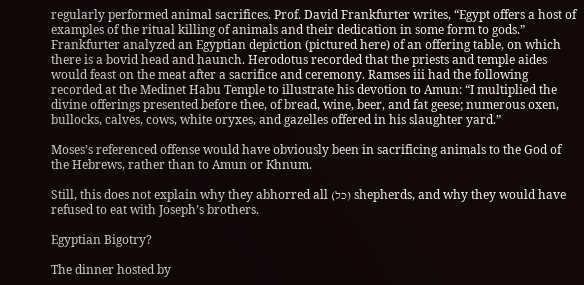regularly performed animal sacrifices. Prof. David Frankfurter writes, “Egypt offers a host of examples of the ritual killing of animals and their dedication in some form to gods.” Frankfurter analyzed an Egyptian depiction (pictured here) of an offering table, on which there is a bovid head and haunch. Herodotus recorded that the priests and temple aides would feast on the meat after a sacrifice and ceremony. Ramses iii had the following recorded at the Medinet Habu Temple to illustrate his devotion to Amun: “I multiplied the divine offerings presented before thee, of bread, wine, beer, and fat geese; numerous oxen, bullocks, calves, cows, white oryxes, and gazelles offered in his slaughter yard.”

Moses’s referenced offense would have obviously been in sacrificing animals to the God of the Hebrews, rather than to Amun or Khnum.

Still, this does not explain why they abhorred all (כל) shepherds, and why they would have refused to eat with Joseph’s brothers.

Egyptian Bigotry?

The dinner hosted by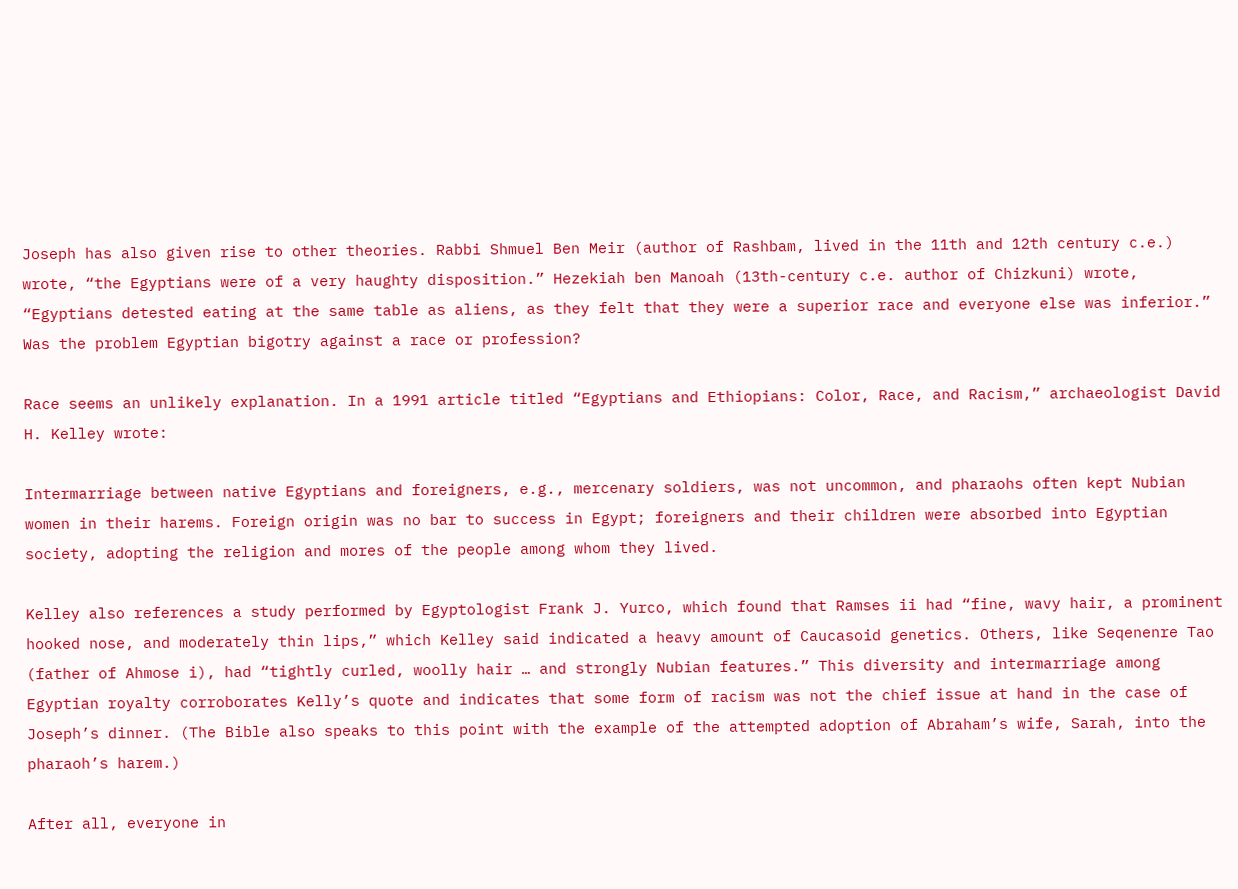Joseph has also given rise to other theories. Rabbi Shmuel Ben Meir (author of Rashbam, lived in the 11th and 12th century c.e.) wrote, “the Egyptians were of a very haughty disposition.” Hezekiah ben Manoah (13th-century c.e. author of Chizkuni) wrote, “Egyptians detested eating at the same table as aliens, as they felt that they were a superior race and everyone else was inferior.” Was the problem Egyptian bigotry against a race or profession?

Race seems an unlikely explanation. In a 1991 article titled “Egyptians and Ethiopians: Color, Race, and Racism,” archaeologist David H. Kelley wrote:

Intermarriage between native Egyptians and foreigners, e.g., mercenary soldiers, was not uncommon, and pharaohs often kept Nubian women in their harems. Foreign origin was no bar to success in Egypt; foreigners and their children were absorbed into Egyptian society, adopting the religion and mores of the people among whom they lived.

Kelley also references a study performed by Egyptologist Frank J. Yurco, which found that Ramses ii had “fine, wavy hair, a prominent hooked nose, and moderately thin lips,” which Kelley said indicated a heavy amount of Caucasoid genetics. Others, like Seqenenre Tao (father of Ahmose i), had “tightly curled, woolly hair … and strongly Nubian features.” This diversity and intermarriage among Egyptian royalty corroborates Kelly’s quote and indicates that some form of racism was not the chief issue at hand in the case of Joseph’s dinner. (The Bible also speaks to this point with the example of the attempted adoption of Abraham’s wife, Sarah, into the pharaoh’s harem.)

After all, everyone in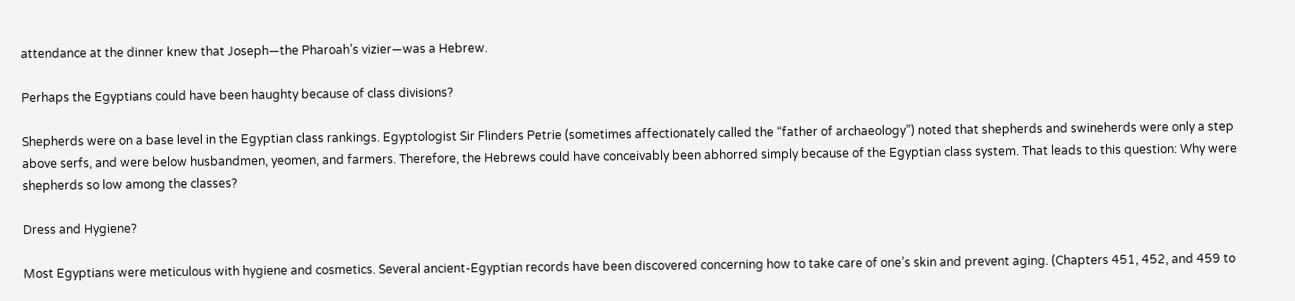attendance at the dinner knew that Joseph—the Pharoah’s vizier—was a Hebrew.

Perhaps the Egyptians could have been haughty because of class divisions?

Shepherds were on a base level in the Egyptian class rankings. Egyptologist Sir Flinders Petrie (sometimes affectionately called the “father of archaeology”) noted that shepherds and swineherds were only a step above serfs, and were below husbandmen, yeomen, and farmers. Therefore, the Hebrews could have conceivably been abhorred simply because of the Egyptian class system. That leads to this question: Why were shepherds so low among the classes?

Dress and Hygiene?

Most Egyptians were meticulous with hygiene and cosmetics. Several ancient-Egyptian records have been discovered concerning how to take care of one’s skin and prevent aging. (Chapters 451, 452, and 459 to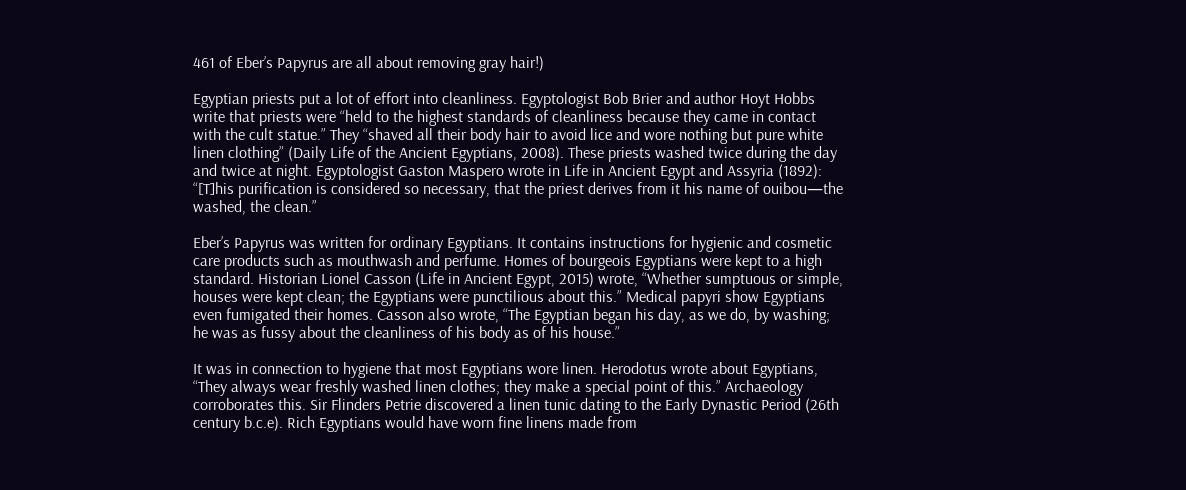461 of Eber’s Papyrus are all about removing gray hair!)

Egyptian priests put a lot of effort into cleanliness. Egyptologist Bob Brier and author Hoyt Hobbs write that priests were “held to the highest standards of cleanliness because they came in contact with the cult statue.” They “shaved all their body hair to avoid lice and wore nothing but pure white linen clothing” (Daily Life of the Ancient Egyptians, 2008). These priests washed twice during the day and twice at night. Egyptologist Gaston Maspero wrote in Life in Ancient Egypt and Assyria (1892): “[T]his purification is considered so necessary, that the priest derives from it his name of ouibou—the washed, the clean.”

Eber’s Papyrus was written for ordinary Egyptians. It contains instructions for hygienic and cosmetic care products such as mouthwash and perfume. Homes of bourgeois Egyptians were kept to a high standard. Historian Lionel Casson (Life in Ancient Egypt, 2015) wrote, “Whether sumptuous or simple, houses were kept clean; the Egyptians were punctilious about this.” Medical papyri show Egyptians even fumigated their homes. Casson also wrote, “The Egyptian began his day, as we do, by washing; he was as fussy about the cleanliness of his body as of his house.”

It was in connection to hygiene that most Egyptians wore linen. Herodotus wrote about Egyptians, “They always wear freshly washed linen clothes; they make a special point of this.” Archaeology corroborates this. Sir Flinders Petrie discovered a linen tunic dating to the Early Dynastic Period (26th century b.c.e). Rich Egyptians would have worn fine linens made from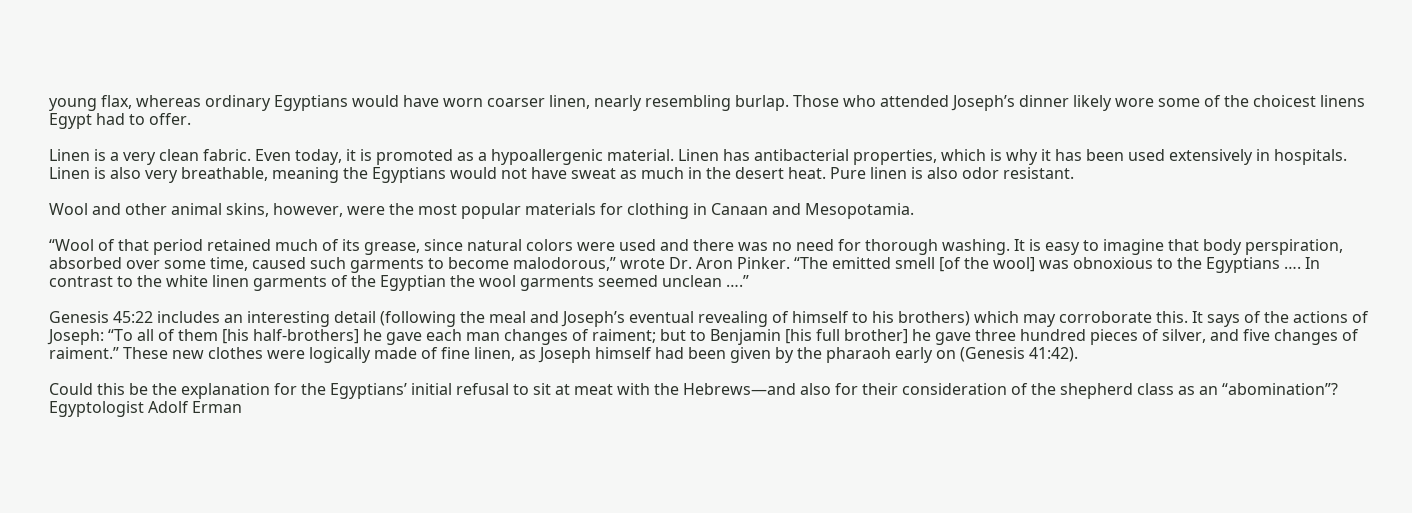young flax, whereas ordinary Egyptians would have worn coarser linen, nearly resembling burlap. Those who attended Joseph’s dinner likely wore some of the choicest linens Egypt had to offer.

Linen is a very clean fabric. Even today, it is promoted as a hypoallergenic material. Linen has antibacterial properties, which is why it has been used extensively in hospitals. Linen is also very breathable, meaning the Egyptians would not have sweat as much in the desert heat. Pure linen is also odor resistant.

Wool and other animal skins, however, were the most popular materials for clothing in Canaan and Mesopotamia.

“Wool of that period retained much of its grease, since natural colors were used and there was no need for thorough washing. It is easy to imagine that body perspiration, absorbed over some time, caused such garments to become malodorous,” wrote Dr. Aron Pinker. “The emitted smell [of the wool] was obnoxious to the Egyptians …. In contrast to the white linen garments of the Egyptian the wool garments seemed unclean ….”

Genesis 45:22 includes an interesting detail (following the meal and Joseph’s eventual revealing of himself to his brothers) which may corroborate this. It says of the actions of Joseph: “To all of them [his half-brothers] he gave each man changes of raiment; but to Benjamin [his full brother] he gave three hundred pieces of silver, and five changes of raiment.” These new clothes were logically made of fine linen, as Joseph himself had been given by the pharaoh early on (Genesis 41:42).

Could this be the explanation for the Egyptians’ initial refusal to sit at meat with the Hebrews—and also for their consideration of the shepherd class as an “abomination”? Egyptologist Adolf Erman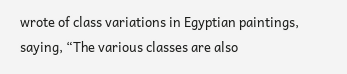wrote of class variations in Egyptian paintings, saying, “The various classes are also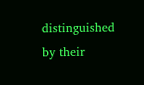distinguished by their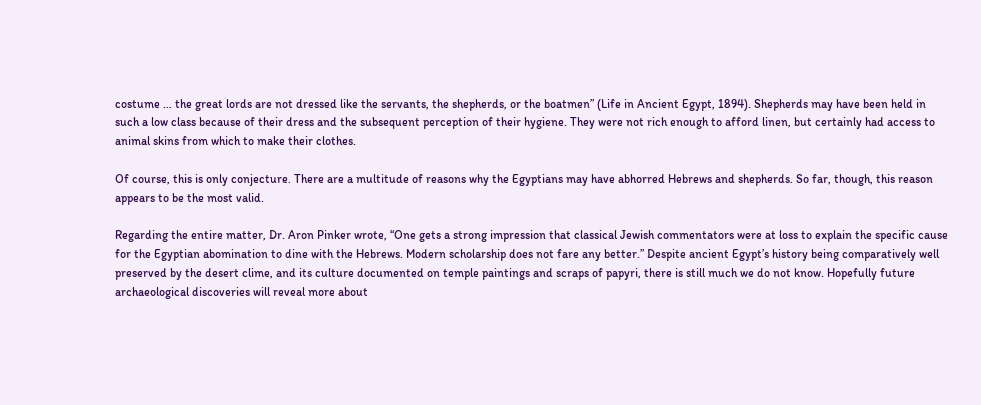costume … the great lords are not dressed like the servants, the shepherds, or the boatmen” (Life in Ancient Egypt, 1894). Shepherds may have been held in such a low class because of their dress and the subsequent perception of their hygiene. They were not rich enough to afford linen, but certainly had access to animal skins from which to make their clothes.

Of course, this is only conjecture. There are a multitude of reasons why the Egyptians may have abhorred Hebrews and shepherds. So far, though, this reason appears to be the most valid.

Regarding the entire matter, Dr. Aron Pinker wrote, “One gets a strong impression that classical Jewish commentators were at loss to explain the specific cause for the Egyptian abomination to dine with the Hebrews. Modern scholarship does not fare any better.” Despite ancient Egypt’s history being comparatively well preserved by the desert clime, and its culture documented on temple paintings and scraps of papyri, there is still much we do not know. Hopefully future archaeological discoveries will reveal more about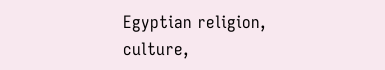Egyptian religion, culture,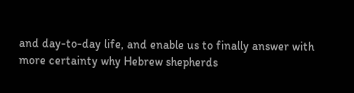and day-to-day life, and enable us to finally answer with more certainty why Hebrew shepherds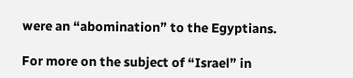were an “abomination” to the Egyptians.

For more on the subject of “Israel” in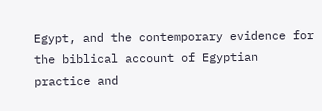Egypt, and the contemporary evidence for the biblical account of Egyptian practice and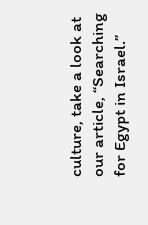culture, take a look at our article, “Searching for Egypt in Israel.”